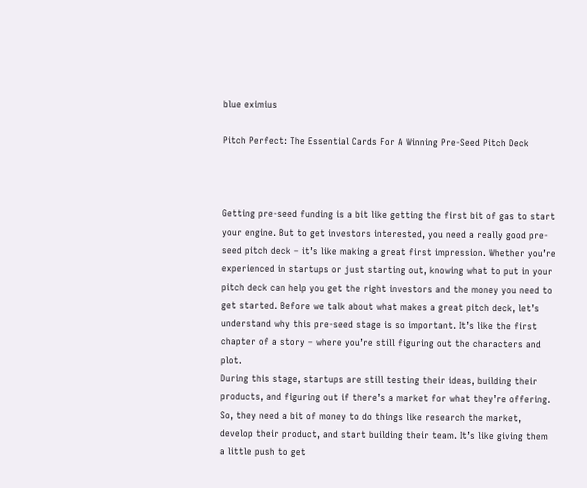blue eximius

Pitch Perfect: The Essential Cards For A Winning Pre-Seed Pitch Deck



Getting pre-seed funding is a bit like getting the first bit of gas to start your engine. But to get investors interested, you need a really good pre-seed pitch deck – it’s like making a great first impression. Whether you’re experienced in startups or just starting out, knowing what to put in your pitch deck can help you get the right investors and the money you need to get started. Before we talk about what makes a great pitch deck, let’s understand why this pre-seed stage is so important. It’s like the first chapter of a story – where you’re still figuring out the characters and plot.
During this stage, startups are still testing their ideas, building their products, and figuring out if there’s a market for what they’re offering. So, they need a bit of money to do things like research the market, develop their product, and start building their team. It’s like giving them a little push to get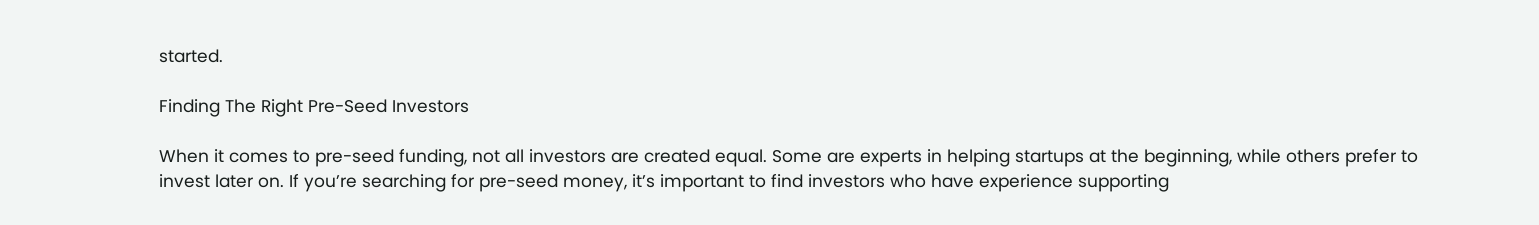started.

Finding The Right Pre-Seed Investors

When it comes to pre-seed funding, not all investors are created equal. Some are experts in helping startups at the beginning, while others prefer to invest later on. If you’re searching for pre-seed money, it’s important to find investors who have experience supporting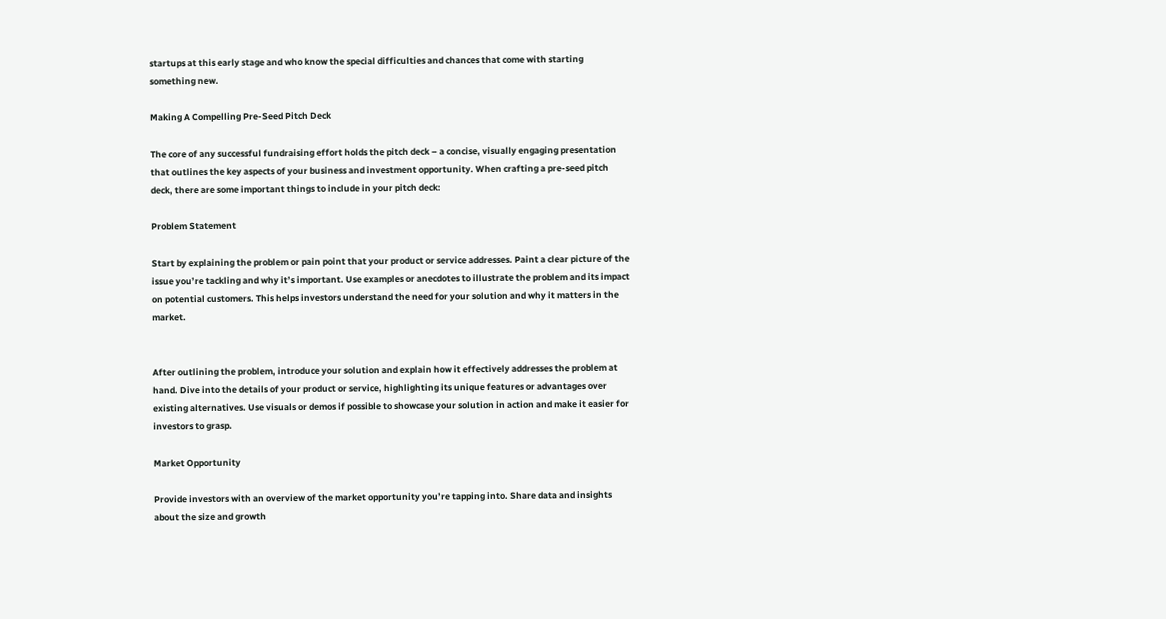startups at this early stage and who know the special difficulties and chances that come with starting something new.

Making A Compelling Pre-Seed Pitch Deck

The core of any successful fundraising effort holds the pitch deck – a concise, visually engaging presentation that outlines the key aspects of your business and investment opportunity. When crafting a pre-seed pitch deck, there are some important things to include in your pitch deck:

Problem Statement

Start by explaining the problem or pain point that your product or service addresses. Paint a clear picture of the issue you’re tackling and why it’s important. Use examples or anecdotes to illustrate the problem and its impact on potential customers. This helps investors understand the need for your solution and why it matters in the market.


After outlining the problem, introduce your solution and explain how it effectively addresses the problem at hand. Dive into the details of your product or service, highlighting its unique features or advantages over existing alternatives. Use visuals or demos if possible to showcase your solution in action and make it easier for investors to grasp.

Market Opportunity

Provide investors with an overview of the market opportunity you’re tapping into. Share data and insights about the size and growth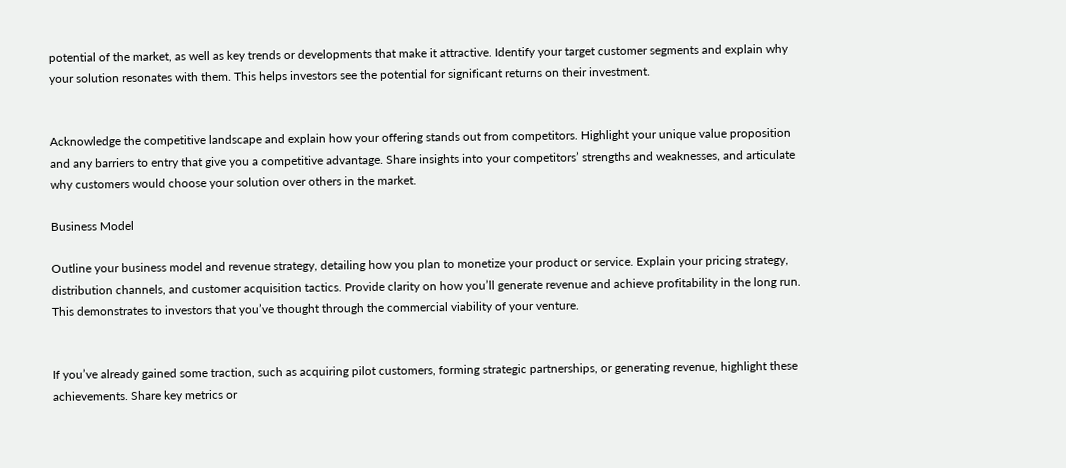potential of the market, as well as key trends or developments that make it attractive. Identify your target customer segments and explain why your solution resonates with them. This helps investors see the potential for significant returns on their investment.


Acknowledge the competitive landscape and explain how your offering stands out from competitors. Highlight your unique value proposition and any barriers to entry that give you a competitive advantage. Share insights into your competitors’ strengths and weaknesses, and articulate why customers would choose your solution over others in the market.

Business Model

Outline your business model and revenue strategy, detailing how you plan to monetize your product or service. Explain your pricing strategy, distribution channels, and customer acquisition tactics. Provide clarity on how you’ll generate revenue and achieve profitability in the long run. This demonstrates to investors that you’ve thought through the commercial viability of your venture.


If you’ve already gained some traction, such as acquiring pilot customers, forming strategic partnerships, or generating revenue, highlight these achievements. Share key metrics or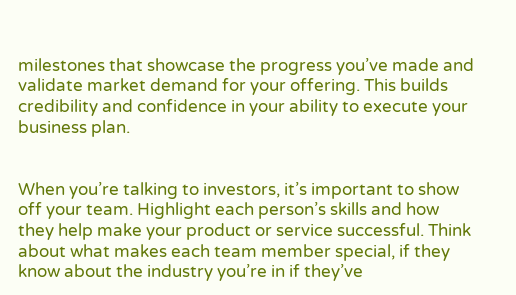milestones that showcase the progress you’ve made and validate market demand for your offering. This builds credibility and confidence in your ability to execute your business plan.


When you’re talking to investors, it’s important to show off your team. Highlight each person’s skills and how they help make your product or service successful. Think about what makes each team member special, if they know about the industry you’re in if they’ve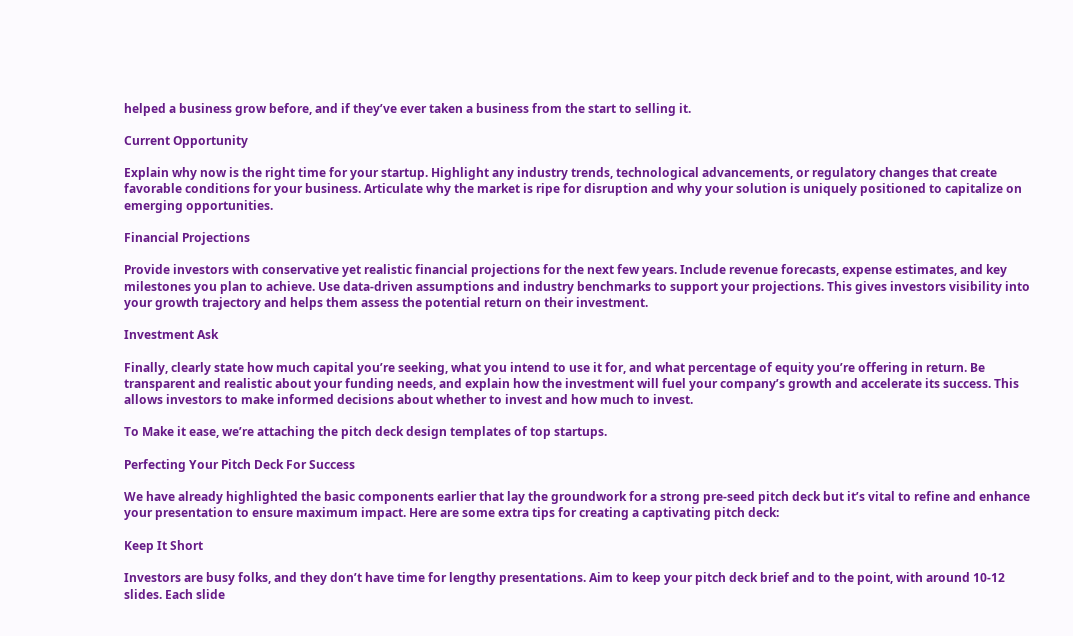helped a business grow before, and if they’ve ever taken a business from the start to selling it.

Current Opportunity

Explain why now is the right time for your startup. Highlight any industry trends, technological advancements, or regulatory changes that create favorable conditions for your business. Articulate why the market is ripe for disruption and why your solution is uniquely positioned to capitalize on emerging opportunities.

Financial Projections

Provide investors with conservative yet realistic financial projections for the next few years. Include revenue forecasts, expense estimates, and key milestones you plan to achieve. Use data-driven assumptions and industry benchmarks to support your projections. This gives investors visibility into your growth trajectory and helps them assess the potential return on their investment.

Investment Ask

Finally, clearly state how much capital you’re seeking, what you intend to use it for, and what percentage of equity you’re offering in return. Be transparent and realistic about your funding needs, and explain how the investment will fuel your company’s growth and accelerate its success. This allows investors to make informed decisions about whether to invest and how much to invest.

To Make it ease, we’re attaching the pitch deck design templates of top startups.

Perfecting Your Pitch Deck For Success

We have already highlighted the basic components earlier that lay the groundwork for a strong pre-seed pitch deck but it’s vital to refine and enhance your presentation to ensure maximum impact. Here are some extra tips for creating a captivating pitch deck:

Keep It Short

Investors are busy folks, and they don’t have time for lengthy presentations. Aim to keep your pitch deck brief and to the point, with around 10-12 slides. Each slide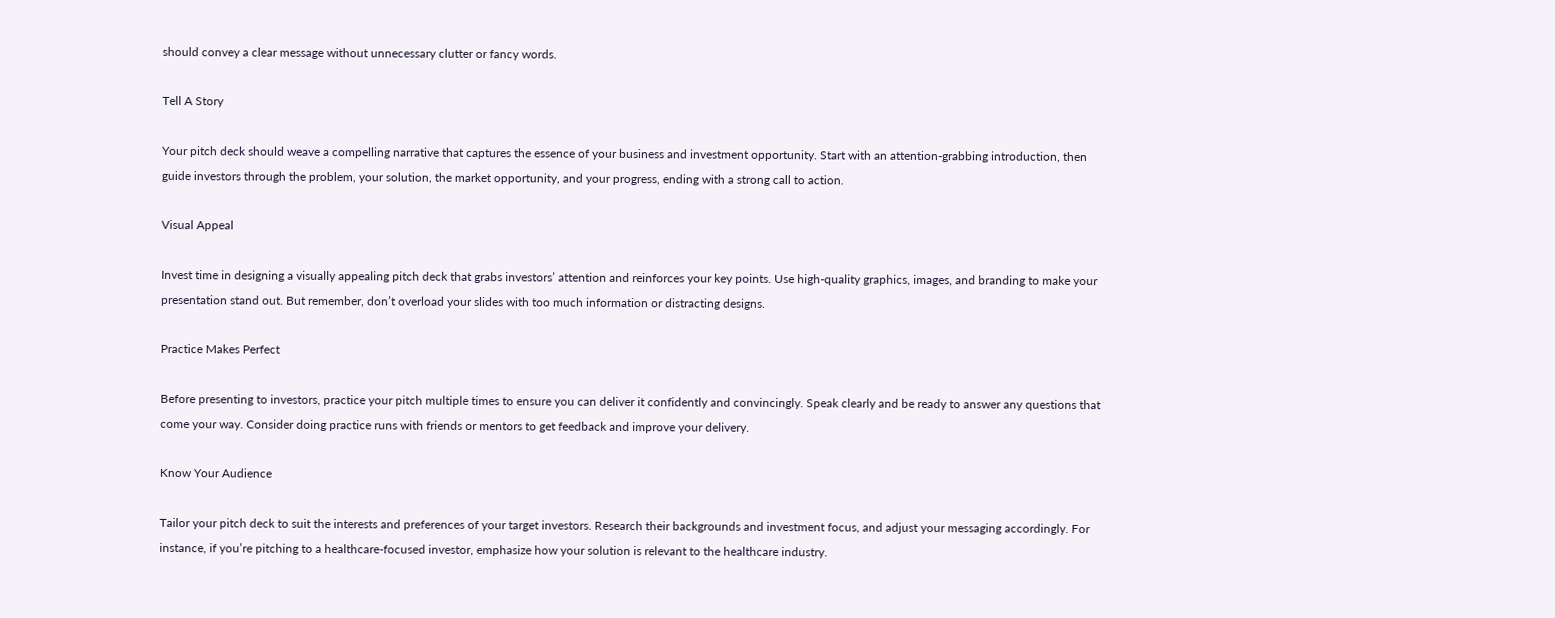should convey a clear message without unnecessary clutter or fancy words.

Tell A Story

Your pitch deck should weave a compelling narrative that captures the essence of your business and investment opportunity. Start with an attention-grabbing introduction, then guide investors through the problem, your solution, the market opportunity, and your progress, ending with a strong call to action.

Visual Appeal

Invest time in designing a visually appealing pitch deck that grabs investors’ attention and reinforces your key points. Use high-quality graphics, images, and branding to make your presentation stand out. But remember, don’t overload your slides with too much information or distracting designs.

Practice Makes Perfect

Before presenting to investors, practice your pitch multiple times to ensure you can deliver it confidently and convincingly. Speak clearly and be ready to answer any questions that come your way. Consider doing practice runs with friends or mentors to get feedback and improve your delivery.

Know Your Audience

Tailor your pitch deck to suit the interests and preferences of your target investors. Research their backgrounds and investment focus, and adjust your messaging accordingly. For instance, if you’re pitching to a healthcare-focused investor, emphasize how your solution is relevant to the healthcare industry.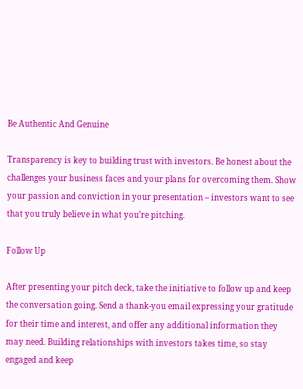Be Authentic And Genuine

Transparency is key to building trust with investors. Be honest about the challenges your business faces and your plans for overcoming them. Show your passion and conviction in your presentation – investors want to see that you truly believe in what you’re pitching.

Follow Up

After presenting your pitch deck, take the initiative to follow up and keep the conversation going. Send a thank-you email expressing your gratitude for their time and interest, and offer any additional information they may need. Building relationships with investors takes time, so stay engaged and keep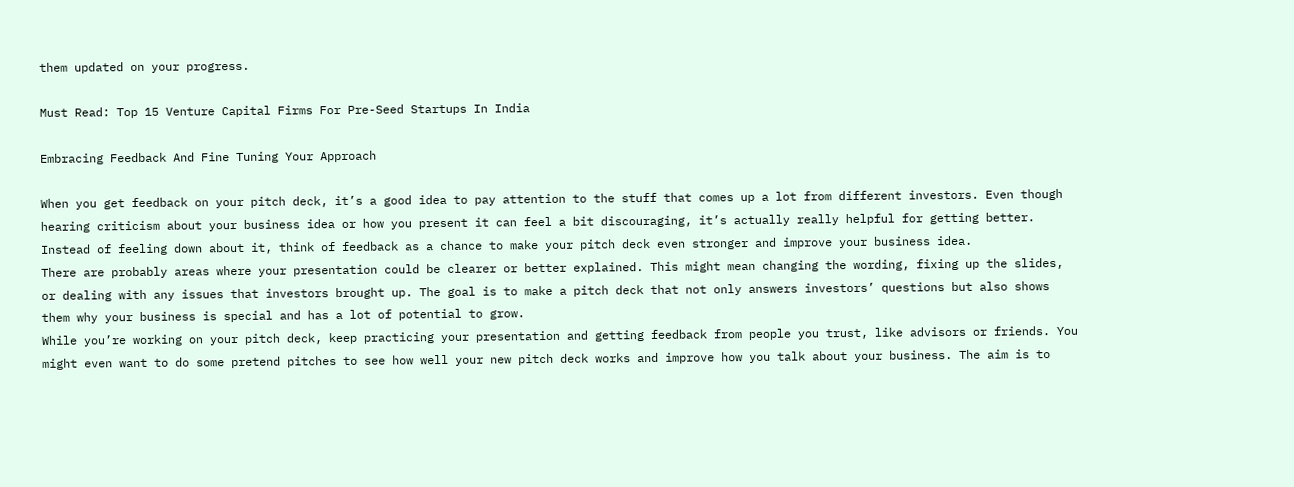them updated on your progress.

Must Read: Top 15 Venture Capital Firms For Pre-Seed Startups In India

Embracing Feedback And Fine Tuning Your Approach

When you get feedback on your pitch deck, it’s a good idea to pay attention to the stuff that comes up a lot from different investors. Even though hearing criticism about your business idea or how you present it can feel a bit discouraging, it’s actually really helpful for getting better. Instead of feeling down about it, think of feedback as a chance to make your pitch deck even stronger and improve your business idea.
There are probably areas where your presentation could be clearer or better explained. This might mean changing the wording, fixing up the slides, or dealing with any issues that investors brought up. The goal is to make a pitch deck that not only answers investors’ questions but also shows them why your business is special and has a lot of potential to grow.
While you’re working on your pitch deck, keep practicing your presentation and getting feedback from people you trust, like advisors or friends. You might even want to do some pretend pitches to see how well your new pitch deck works and improve how you talk about your business. The aim is to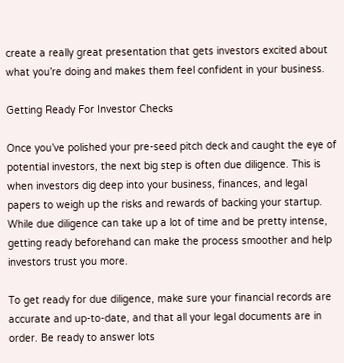create a really great presentation that gets investors excited about what you’re doing and makes them feel confident in your business.

Getting Ready For Investor Checks

Once you’ve polished your pre-seed pitch deck and caught the eye of potential investors, the next big step is often due diligence. This is when investors dig deep into your business, finances, and legal papers to weigh up the risks and rewards of backing your startup. While due diligence can take up a lot of time and be pretty intense, getting ready beforehand can make the process smoother and help investors trust you more.

To get ready for due diligence, make sure your financial records are accurate and up-to-date, and that all your legal documents are in order. Be ready to answer lots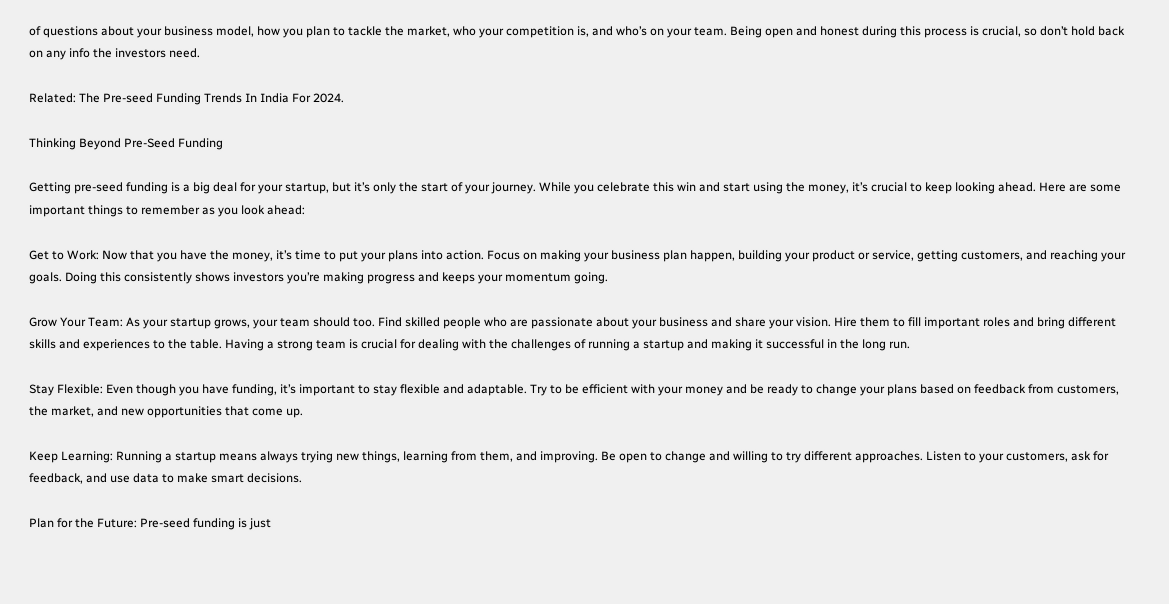of questions about your business model, how you plan to tackle the market, who your competition is, and who’s on your team. Being open and honest during this process is crucial, so don’t hold back on any info the investors need.

Related: The Pre-seed Funding Trends In India For 2024.

Thinking Beyond Pre-Seed Funding

Getting pre-seed funding is a big deal for your startup, but it’s only the start of your journey. While you celebrate this win and start using the money, it’s crucial to keep looking ahead. Here are some important things to remember as you look ahead:

Get to Work: Now that you have the money, it’s time to put your plans into action. Focus on making your business plan happen, building your product or service, getting customers, and reaching your goals. Doing this consistently shows investors you’re making progress and keeps your momentum going.

Grow Your Team: As your startup grows, your team should too. Find skilled people who are passionate about your business and share your vision. Hire them to fill important roles and bring different skills and experiences to the table. Having a strong team is crucial for dealing with the challenges of running a startup and making it successful in the long run.

Stay Flexible: Even though you have funding, it’s important to stay flexible and adaptable. Try to be efficient with your money and be ready to change your plans based on feedback from customers, the market, and new opportunities that come up.

Keep Learning: Running a startup means always trying new things, learning from them, and improving. Be open to change and willing to try different approaches. Listen to your customers, ask for feedback, and use data to make smart decisions.

Plan for the Future: Pre-seed funding is just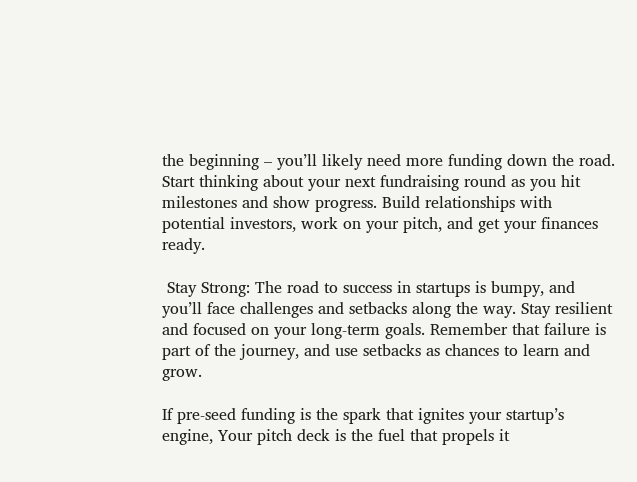the beginning – you’ll likely need more funding down the road. Start thinking about your next fundraising round as you hit milestones and show progress. Build relationships with potential investors, work on your pitch, and get your finances ready.

 Stay Strong: The road to success in startups is bumpy, and you’ll face challenges and setbacks along the way. Stay resilient and focused on your long-term goals. Remember that failure is part of the journey, and use setbacks as chances to learn and grow.

If pre-seed funding is the spark that ignites your startup’s engine, Your pitch deck is the fuel that propels it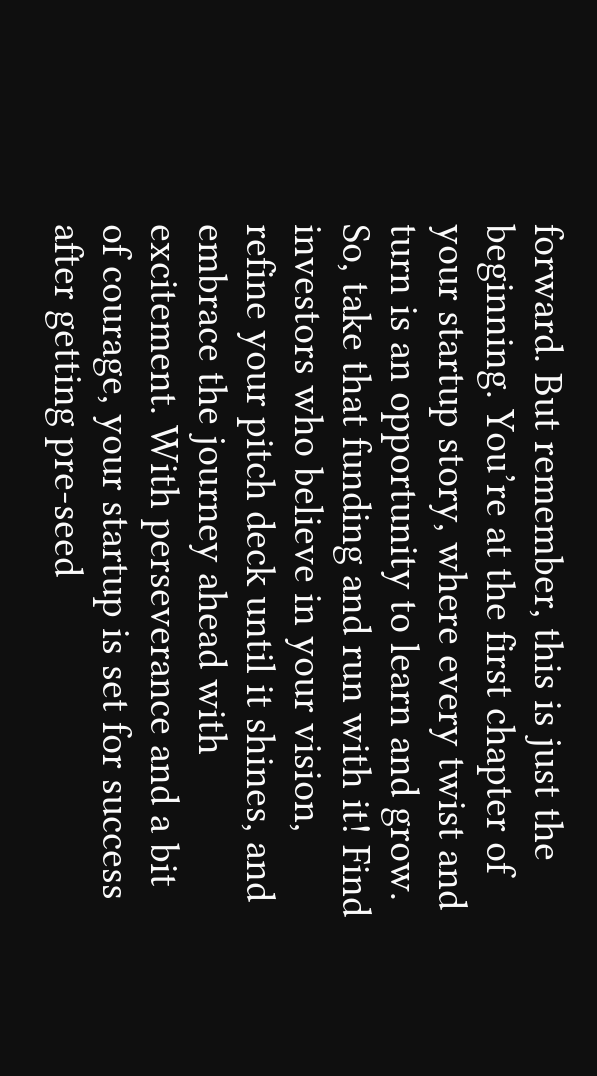forward. But remember, this is just the beginning. You’re at the first chapter of your startup story, where every twist and turn is an opportunity to learn and grow. So, take that funding and run with it! Find investors who believe in your vision, refine your pitch deck until it shines, and embrace the journey ahead with excitement. With perseverance and a bit of courage, your startup is set for success after getting pre-seed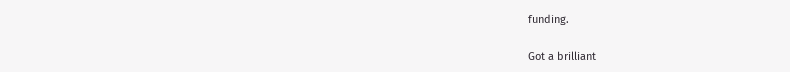funding.

Got a brilliant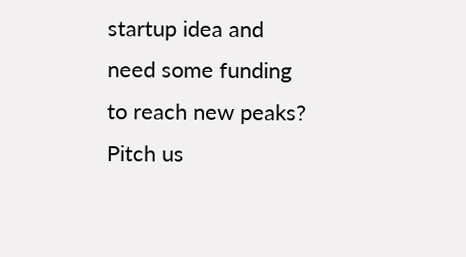startup idea and need some funding to reach new peaks? Pitch us